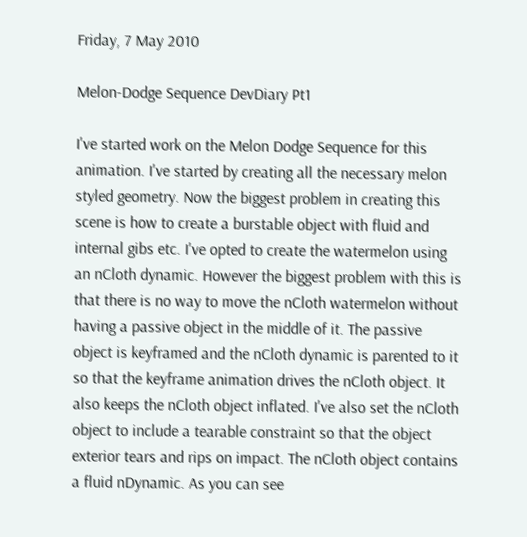Friday, 7 May 2010

Melon-Dodge Sequence DevDiary Pt1

I've started work on the Melon Dodge Sequence for this animation. I've started by creating all the necessary melon styled geometry. Now the biggest problem in creating this scene is how to create a burstable object with fluid and internal gibs etc. I've opted to create the watermelon using an nCloth dynamic. However the biggest problem with this is that there is no way to move the nCloth watermelon without having a passive object in the middle of it. The passive object is keyframed and the nCloth dynamic is parented to it so that the keyframe animation drives the nCloth object. It also keeps the nCloth object inflated. I've also set the nCloth object to include a tearable constraint so that the object exterior tears and rips on impact. The nCloth object contains a fluid nDynamic. As you can see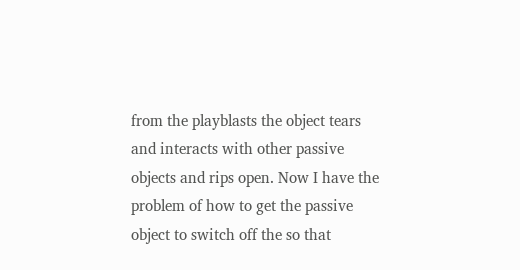from the playblasts the object tears and interacts with other passive objects and rips open. Now I have the problem of how to get the passive object to switch off the so that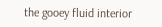the gooey fluid interior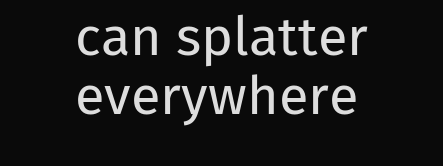can splatter everywhere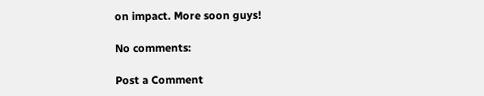on impact. More soon guys!

No comments:

Post a Comment